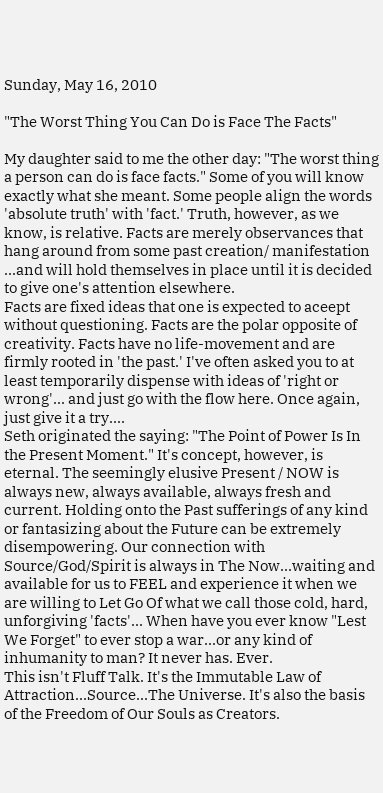Sunday, May 16, 2010

"The Worst Thing You Can Do is Face The Facts"

My daughter said to me the other day: "The worst thing a person can do is face facts." Some of you will know exactly what she meant. Some people align the words 'absolute truth' with 'fact.' Truth, however, as we know, is relative. Facts are merely observances that hang around from some past creation/ manifestation ...and will hold themselves in place until it is decided to give one's attention elsewhere.
Facts are fixed ideas that one is expected to aceept without questioning. Facts are the polar opposite of creativity. Facts have no life-movement and are firmly rooted in 'the past.' I've often asked you to at least temporarily dispense with ideas of 'right or wrong'... and just go with the flow here. Once again, just give it a try....
Seth originated the saying: "The Point of Power Is In the Present Moment." It's concept, however, is eternal. The seemingly elusive Present / NOW is always new, always available, always fresh and current. Holding onto the Past sufferings of any kind or fantasizing about the Future can be extremely disempowering. Our connection with Source/God/Spirit is always in The Now...waiting and available for us to FEEL and experience it when we are willing to Let Go Of what we call those cold, hard, unforgiving 'facts'... When have you ever know "Lest We Forget" to ever stop a war...or any kind of inhumanity to man? It never has. Ever.
This isn't Fluff Talk. It's the Immutable Law of Attraction...Source...The Universe. It's also the basis of the Freedom of Our Souls as Creators.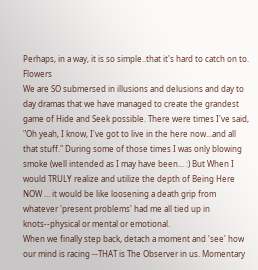Perhaps, in a way, it is so simple..that it's hard to catch on to. Flowers
We are SO submersed in illusions and delusions and day to day dramas that we have managed to create the grandest game of Hide and Seek possible. There were times I've said, "Oh yeah, I know, I've got to live in the here now...and all that stuff." During some of those times I was only blowing smoke (well intended as I may have been... :) But When I would TRULY realize and utilize the depth of Being Here NOW ... it would be like loosening a death grip from whatever 'present problems' had me all tied up in knots--physical or mental or emotional.
When we finally step back, detach a moment and 'see' how our mind is racing --THAT is The Observer in us. Momentary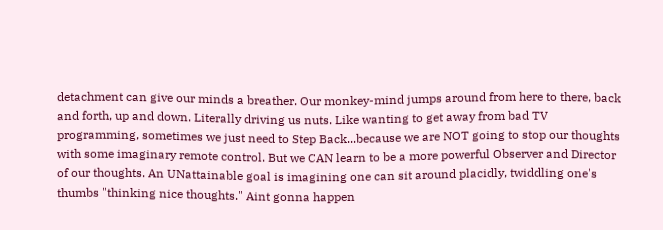detachment can give our minds a breather. Our monkey-mind jumps around from here to there, back and forth, up and down. Literally driving us nuts. Like wanting to get away from bad TV programming, sometimes we just need to Step Back...because we are NOT going to stop our thoughts with some imaginary remote control. But we CAN learn to be a more powerful Observer and Director of our thoughts. An UNattainable goal is imagining one can sit around placidly, twiddling one's thumbs "thinking nice thoughts." Aint gonna happen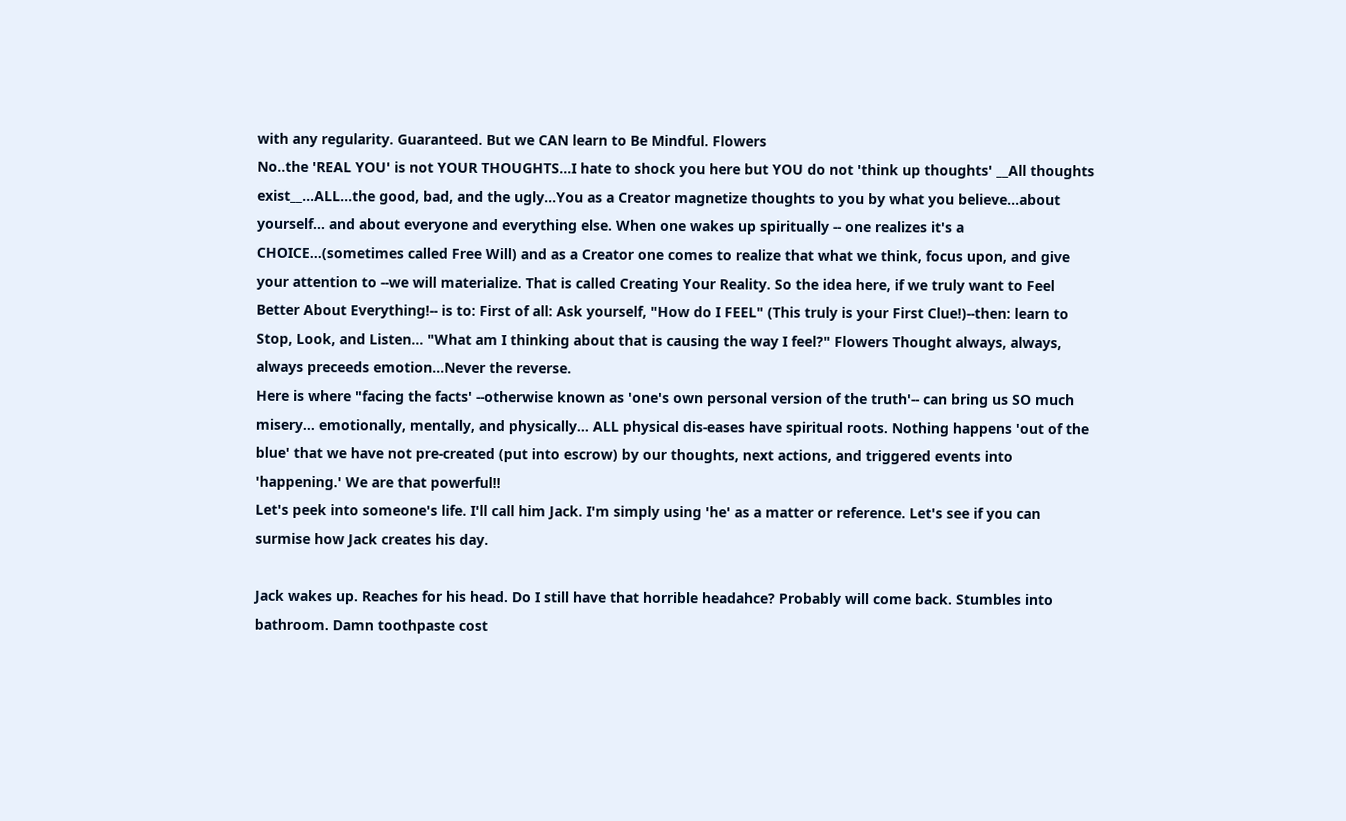with any regularity. Guaranteed. But we CAN learn to Be Mindful. Flowers
No..the 'REAL YOU' is not YOUR THOUGHTS...I hate to shock you here but YOU do not 'think up thoughts' __All thoughts exist__...ALL...the good, bad, and the ugly...You as a Creator magnetize thoughts to you by what you believe...about yourself... and about everyone and everything else. When one wakes up spiritually -- one realizes it's a CHOICE...(sometimes called Free Will) and as a Creator one comes to realize that what we think, focus upon, and give your attention to --we will materialize. That is called Creating Your Reality. So the idea here, if we truly want to Feel Better About Everything!-- is to: First of all: Ask yourself, "How do I FEEL" (This truly is your First Clue!)--then: learn to Stop, Look, and Listen... "What am I thinking about that is causing the way I feel?" Flowers Thought always, always, always preceeds emotion...Never the reverse.
Here is where "facing the facts' --otherwise known as 'one's own personal version of the truth'-- can bring us SO much misery... emotionally, mentally, and physically... ALL physical dis-eases have spiritual roots. Nothing happens 'out of the blue' that we have not pre-created (put into escrow) by our thoughts, next actions, and triggered events into 'happening.' We are that powerful!!
Let's peek into someone's life. I'll call him Jack. I'm simply using 'he' as a matter or reference. Let's see if you can surmise how Jack creates his day.

Jack wakes up. Reaches for his head. Do I still have that horrible headahce? Probably will come back. Stumbles into bathroom. Damn toothpaste cost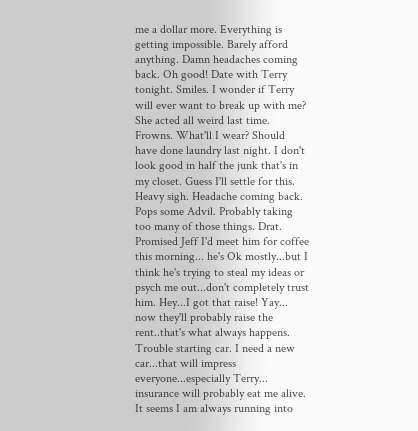me a dollar more. Everything is getting impossible. Barely afford anything. Damn headaches coming back. Oh good! Date with Terry tonight. Smiles. I wonder if Terry will ever want to break up with me? She acted all weird last time. Frowns. What'll I wear? Should have done laundry last night. I don't look good in half the junk that's in my closet. Guess I'll settle for this. Heavy sigh. Headache coming back. Pops some Advil. Probably taking too many of those things. Drat. Promised Jeff I'd meet him for coffee this morning... he's Ok mostly...but I think he's trying to steal my ideas or psych me out...don't completely trust him. Hey...I got that raise! Yay... now they'll probably raise the rent..that's what always happens. Trouble starting car. I need a new car...that will impress everyone...especially Terry... insurance will probably eat me alive. It seems I am always running into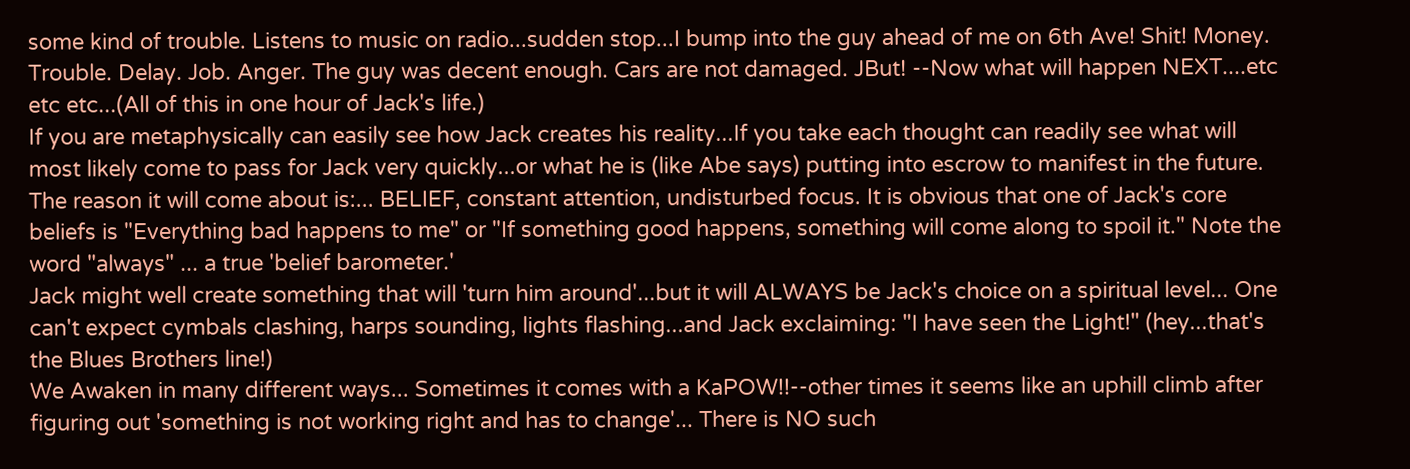some kind of trouble. Listens to music on radio...sudden stop...I bump into the guy ahead of me on 6th Ave! Shit! Money. Trouble. Delay. Job. Anger. The guy was decent enough. Cars are not damaged. JBut! --Now what will happen NEXT....etc etc etc...(All of this in one hour of Jack's life.)
If you are metaphysically can easily see how Jack creates his reality...If you take each thought can readily see what will most likely come to pass for Jack very quickly...or what he is (like Abe says) putting into escrow to manifest in the future. The reason it will come about is:... BELIEF, constant attention, undisturbed focus. It is obvious that one of Jack's core beliefs is "Everything bad happens to me" or "If something good happens, something will come along to spoil it." Note the word "always" ... a true 'belief barometer.'
Jack might well create something that will 'turn him around'...but it will ALWAYS be Jack's choice on a spiritual level... One can't expect cymbals clashing, harps sounding, lights flashing...and Jack exclaiming: "I have seen the Light!" (hey...that's the Blues Brothers line!)
We Awaken in many different ways... Sometimes it comes with a KaPOW!!--other times it seems like an uphill climb after figuring out 'something is not working right and has to change'... There is NO such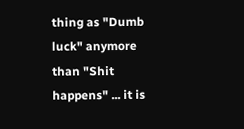thing as "Dumb luck" anymore than "Shit happens" ... it is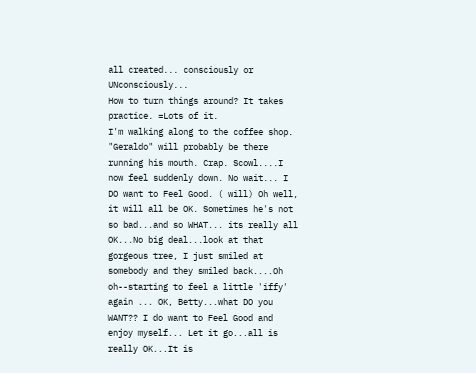all created... consciously or UNconsciously...
How to turn things around? It takes practice. =Lots of it.
I'm walking along to the coffee shop. "Geraldo" will probably be there running his mouth. Crap. Scowl....I now feel suddenly down. No wait... I DO want to Feel Good. ( will) Oh well, it will all be OK. Sometimes he's not so bad...and so WHAT... its really all OK...No big deal...look at that gorgeous tree, I just smiled at somebody and they smiled back....Oh oh--starting to feel a little 'iffy' again ... OK, Betty...what DO you WANT?? I do want to Feel Good and enjoy myself... Let it go...all is really OK...It is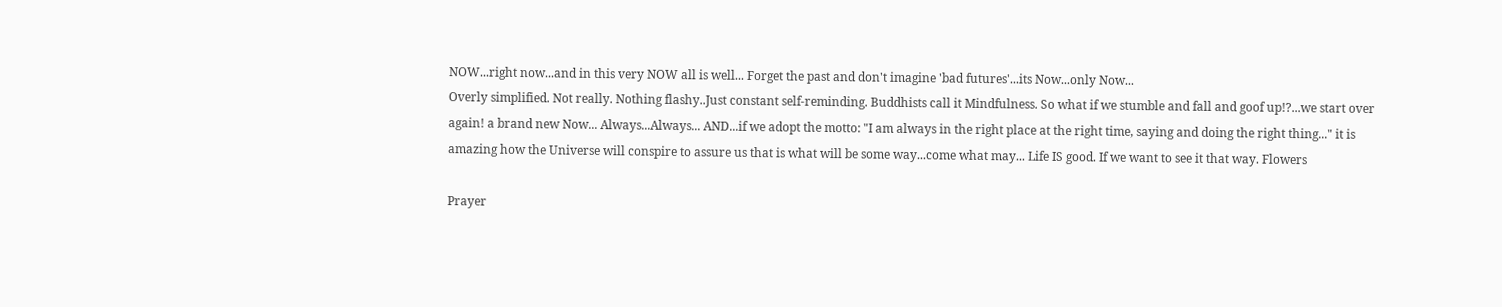NOW...right now...and in this very NOW all is well... Forget the past and don't imagine 'bad futures'...its Now...only Now...
Overly simplified. Not really. Nothing flashy..Just constant self-reminding. Buddhists call it Mindfulness. So what if we stumble and fall and goof up!?...we start over again! a brand new Now... Always...Always... AND...if we adopt the motto: "I am always in the right place at the right time, saying and doing the right thing..." it is amazing how the Universe will conspire to assure us that is what will be some way...come what may... Life IS good. If we want to see it that way. Flowers

Prayer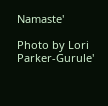Namaste'

Photo by Lori Parker-Gurule'